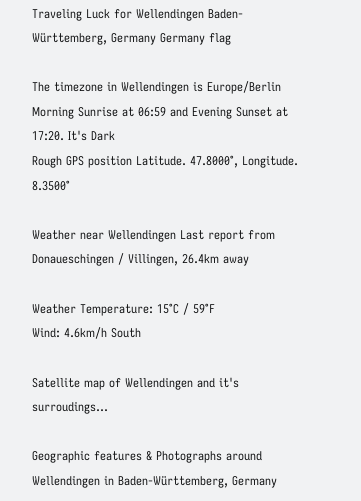Traveling Luck for Wellendingen Baden-Württemberg, Germany Germany flag

The timezone in Wellendingen is Europe/Berlin
Morning Sunrise at 06:59 and Evening Sunset at 17:20. It's Dark
Rough GPS position Latitude. 47.8000°, Longitude. 8.3500°

Weather near Wellendingen Last report from Donaueschingen / Villingen, 26.4km away

Weather Temperature: 15°C / 59°F
Wind: 4.6km/h South

Satellite map of Wellendingen and it's surroudings...

Geographic features & Photographs around Wellendingen in Baden-Württemberg, Germany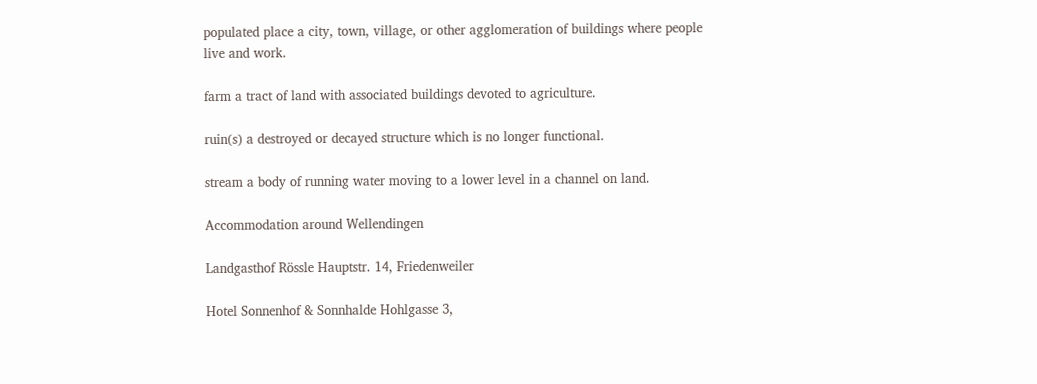populated place a city, town, village, or other agglomeration of buildings where people live and work.

farm a tract of land with associated buildings devoted to agriculture.

ruin(s) a destroyed or decayed structure which is no longer functional.

stream a body of running water moving to a lower level in a channel on land.

Accommodation around Wellendingen

Landgasthof Rössle Hauptstr. 14, Friedenweiler

Hotel Sonnenhof & Sonnhalde Hohlgasse 3,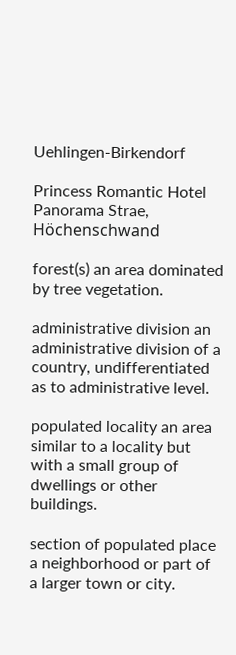Uehlingen-Birkendorf

Princess Romantic Hotel Panorama Strae, Höchenschwand

forest(s) an area dominated by tree vegetation.

administrative division an administrative division of a country, undifferentiated as to administrative level.

populated locality an area similar to a locality but with a small group of dwellings or other buildings.

section of populated place a neighborhood or part of a larger town or city.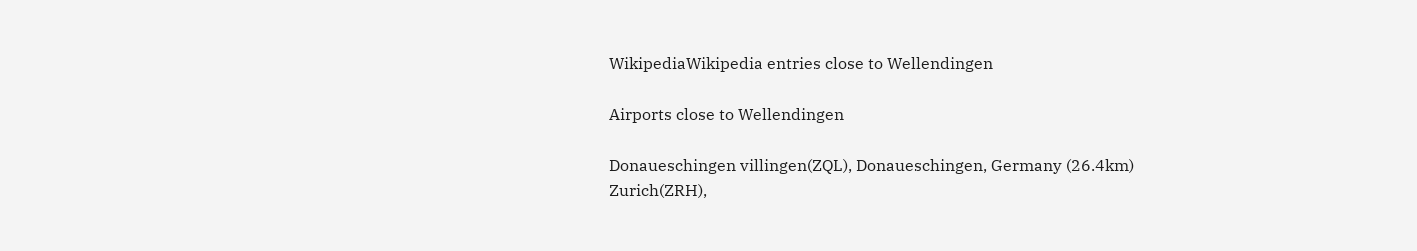WikipediaWikipedia entries close to Wellendingen

Airports close to Wellendingen

Donaueschingen villingen(ZQL), Donaueschingen, Germany (26.4km)
Zurich(ZRH),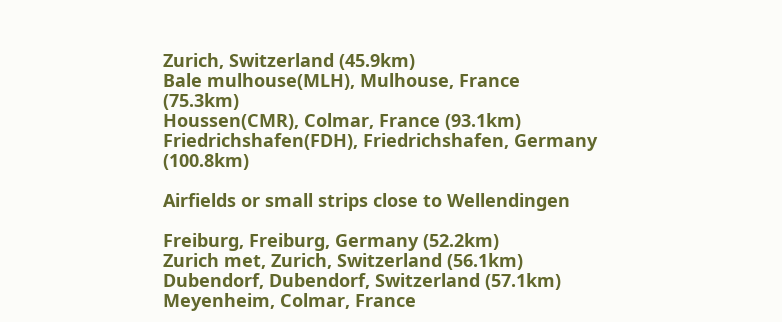Zurich, Switzerland (45.9km)
Bale mulhouse(MLH), Mulhouse, France (75.3km)
Houssen(CMR), Colmar, France (93.1km)
Friedrichshafen(FDH), Friedrichshafen, Germany (100.8km)

Airfields or small strips close to Wellendingen

Freiburg, Freiburg, Germany (52.2km)
Zurich met, Zurich, Switzerland (56.1km)
Dubendorf, Dubendorf, Switzerland (57.1km)
Meyenheim, Colmar, France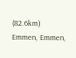(82.6km)
Emmen, Emmen,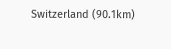Switzerland (90.1km)